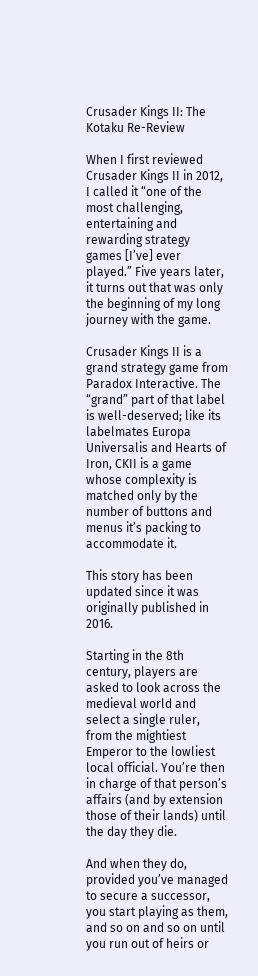Crusader Kings II: The Kotaku Re-Review

When I first reviewed Crusader Kings II in 2012, I called it “one of the most challenging, entertaining and rewarding strategy games [I’ve] ever played.” Five years later, it turns out that was only the beginning of my long journey with the game.

Crusader Kings II is a grand strategy game from Paradox Interactive. The “grand” part of that label is well-deserved; like its labelmates Europa Universalis and Hearts of Iron, CKII is a game whose complexity is matched only by the number of buttons and menus it’s packing to accommodate it.

This story has been updated since it was originally published in 2016.

Starting in the 8th century, players are asked to look across the medieval world and select a single ruler, from the mightiest Emperor to the lowliest local official. You’re then in charge of that person’s affairs (and by extension those of their lands) until the day they die.

And when they do, provided you’ve managed to secure a successor, you start playing as them, and so on and so on until you run out of heirs or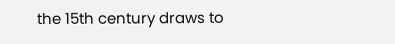the 15th century draws to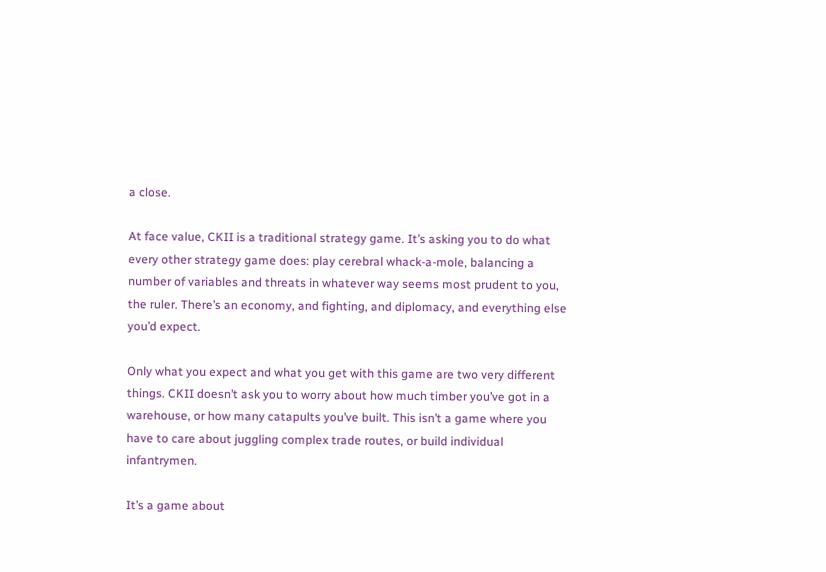a close.

At face value, CKII is a traditional strategy game. It’s asking you to do what every other strategy game does: play cerebral whack-a-mole, balancing a number of variables and threats in whatever way seems most prudent to you, the ruler. There’s an economy, and fighting, and diplomacy, and everything else you’d expect.

Only what you expect and what you get with this game are two very different things. CKII doesn’t ask you to worry about how much timber you’ve got in a warehouse, or how many catapults you’ve built. This isn’t a game where you have to care about juggling complex trade routes, or build individual infantrymen.

It’s a game about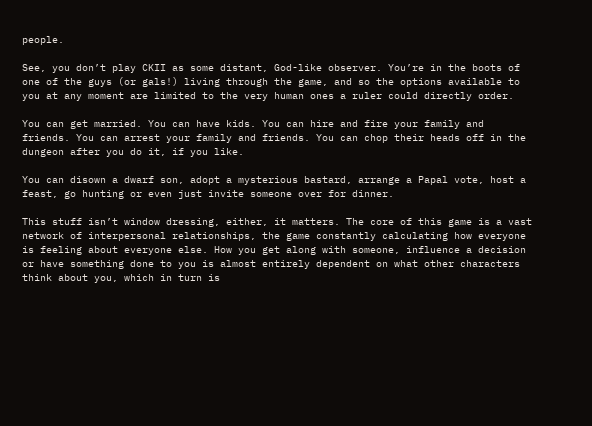people.

See, you don’t play CKII as some distant, God-like observer. You’re in the boots of one of the guys (or gals!) living through the game, and so the options available to you at any moment are limited to the very human ones a ruler could directly order.

You can get married. You can have kids. You can hire and fire your family and friends. You can arrest your family and friends. You can chop their heads off in the dungeon after you do it, if you like.

You can disown a dwarf son, adopt a mysterious bastard, arrange a Papal vote, host a feast, go hunting or even just invite someone over for dinner.

This stuff isn’t window dressing, either, it matters. The core of this game is a vast network of interpersonal relationships, the game constantly calculating how everyone is feeling about everyone else. How you get along with someone, influence a decision or have something done to you is almost entirely dependent on what other characters think about you, which in turn is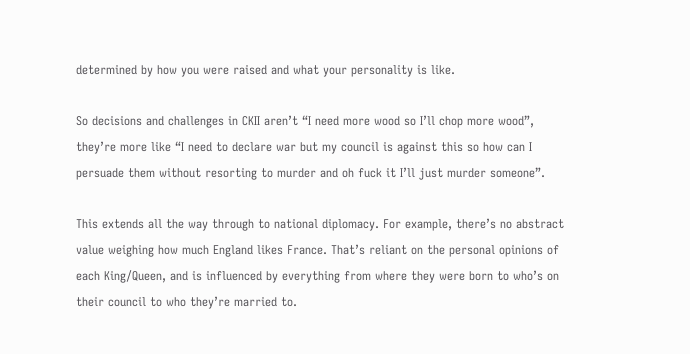determined by how you were raised and what your personality is like.

So decisions and challenges in CKII aren’t “I need more wood so I’ll chop more wood”, they’re more like “I need to declare war but my council is against this so how can I persuade them without resorting to murder and oh fuck it I’ll just murder someone”.

This extends all the way through to national diplomacy. For example, there’s no abstract value weighing how much England likes France. That’s reliant on the personal opinions of each King/Queen, and is influenced by everything from where they were born to who’s on their council to who they’re married to.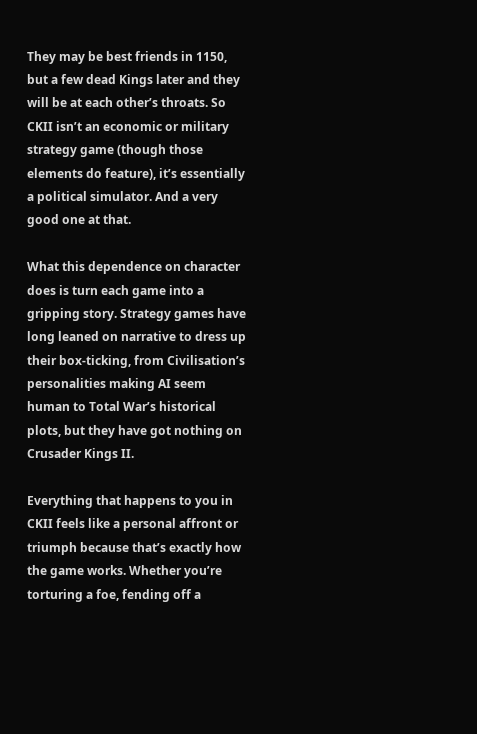They may be best friends in 1150, but a few dead Kings later and they will be at each other’s throats. So CKII isn’t an economic or military strategy game (though those elements do feature), it’s essentially a political simulator. And a very good one at that.

What this dependence on character does is turn each game into a gripping story. Strategy games have long leaned on narrative to dress up their box-ticking, from Civilisation’s personalities making AI seem human to Total War’s historical plots, but they have got nothing on Crusader Kings II.

Everything that happens to you in CKII feels like a personal affront or triumph because that’s exactly how the game works. Whether you’re torturing a foe, fending off a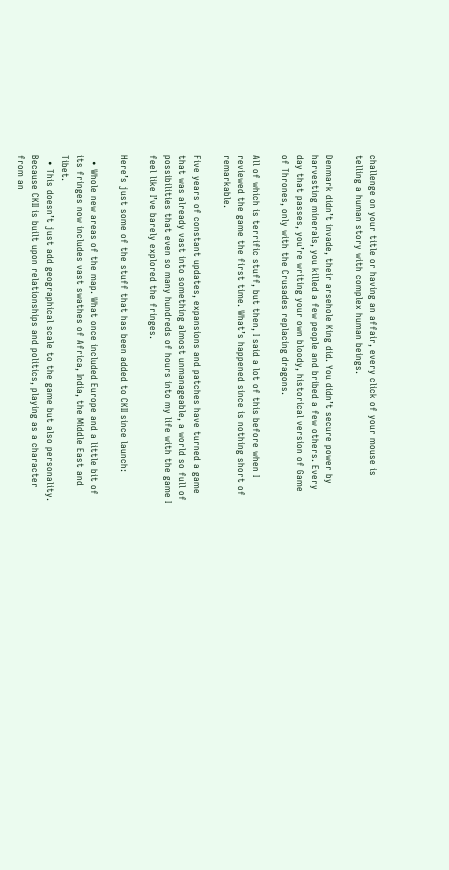challenge on your title or having an affair, every click of your mouse is telling a human story with complex human beings.

Denmark didn’t invade, their arsehole King did. You didn’t secure power by harvesting minerals, you killed a few people and bribed a few others. Every day that passes, you’re writing your own bloody, historical version of Game of Thrones, only with the Crusades replacing dragons.

All of which is terrific stuff, but then, I said a lot of this before when I reviewed the game the first time. What’s happened since is nothing short of remarkable.

Five years of constant updates, expansions and patches have turned a game that was already vast into something almost unmanageable, a world so full of possibilities that even so many hundreds of hours into my life with the game I feel like I’ve barely explored the fringes.

Here’s just some of the stuff that has been added to CKII since launch:

  • Whole new areas of the map. What once included Europe and a little bit of its fringes now includes vast swathes of Africa, India, the Middle East and Tibet.
  • This doesn’t just add geographical scale to the game but also personality. Because CKII is built upon relationships and politics, playing as a character from an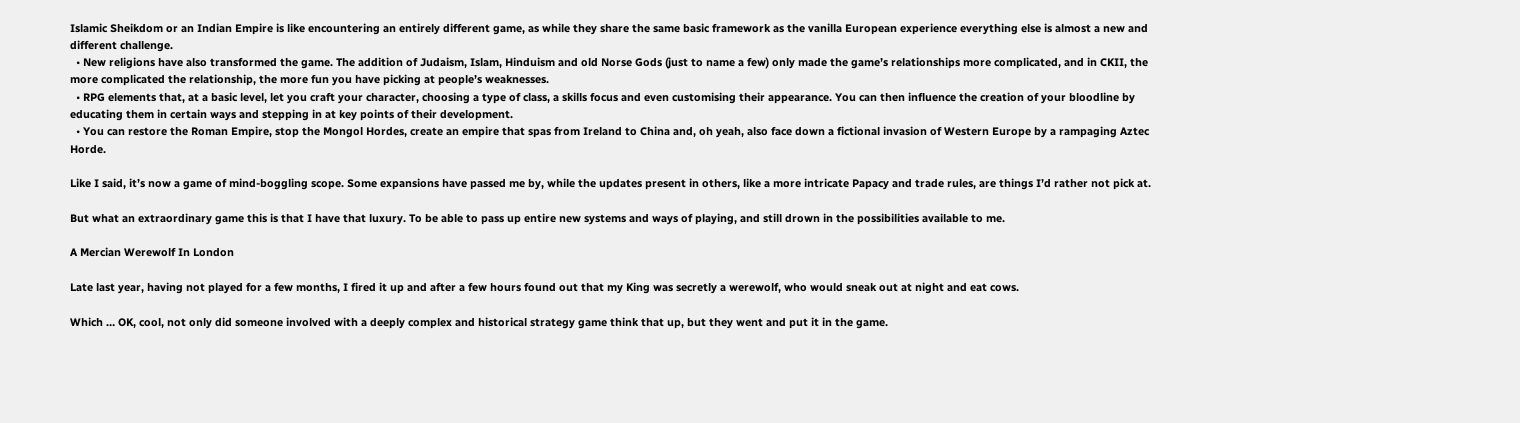Islamic Sheikdom or an Indian Empire is like encountering an entirely different game, as while they share the same basic framework as the vanilla European experience everything else is almost a new and different challenge.
  • New religions have also transformed the game. The addition of Judaism, Islam, Hinduism and old Norse Gods (just to name a few) only made the game’s relationships more complicated, and in CKII, the more complicated the relationship, the more fun you have picking at people’s weaknesses.
  • RPG elements that, at a basic level, let you craft your character, choosing a type of class, a skills focus and even customising their appearance. You can then influence the creation of your bloodline by educating them in certain ways and stepping in at key points of their development.
  • You can restore the Roman Empire, stop the Mongol Hordes, create an empire that spas from Ireland to China and, oh yeah, also face down a fictional invasion of Western Europe by a rampaging Aztec Horde.

Like I said, it’s now a game of mind-boggling scope. Some expansions have passed me by, while the updates present in others, like a more intricate Papacy and trade rules, are things I’d rather not pick at.

But what an extraordinary game this is that I have that luxury. To be able to pass up entire new systems and ways of playing, and still drown in the possibilities available to me.

A Mercian Werewolf In London

Late last year, having not played for a few months, I fired it up and after a few hours found out that my King was secretly a werewolf, who would sneak out at night and eat cows.

Which … OK, cool, not only did someone involved with a deeply complex and historical strategy game think that up, but they went and put it in the game.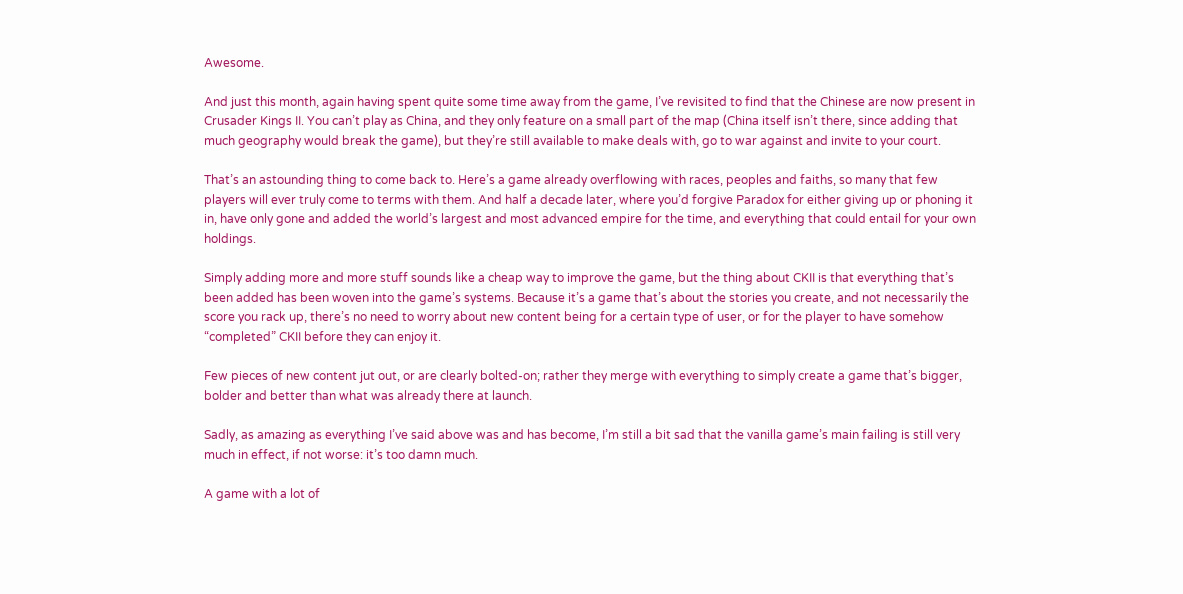Awesome.

And just this month, again having spent quite some time away from the game, I’ve revisited to find that the Chinese are now present in Crusader Kings II. You can’t play as China, and they only feature on a small part of the map (China itself isn’t there, since adding that much geography would break the game), but they’re still available to make deals with, go to war against and invite to your court.

That’s an astounding thing to come back to. Here’s a game already overflowing with races, peoples and faiths, so many that few players will ever truly come to terms with them. And half a decade later, where you’d forgive Paradox for either giving up or phoning it in, have only gone and added the world’s largest and most advanced empire for the time, and everything that could entail for your own holdings.

Simply adding more and more stuff sounds like a cheap way to improve the game, but the thing about CKII is that everything that’s been added has been woven into the game’s systems. Because it’s a game that’s about the stories you create, and not necessarily the score you rack up, there’s no need to worry about new content being for a certain type of user, or for the player to have somehow “completed” CKII before they can enjoy it.

Few pieces of new content jut out, or are clearly bolted-on; rather they merge with everything to simply create a game that’s bigger, bolder and better than what was already there at launch.

Sadly, as amazing as everything I’ve said above was and has become, I’m still a bit sad that the vanilla game’s main failing is still very much in effect, if not worse: it’s too damn much.

A game with a lot of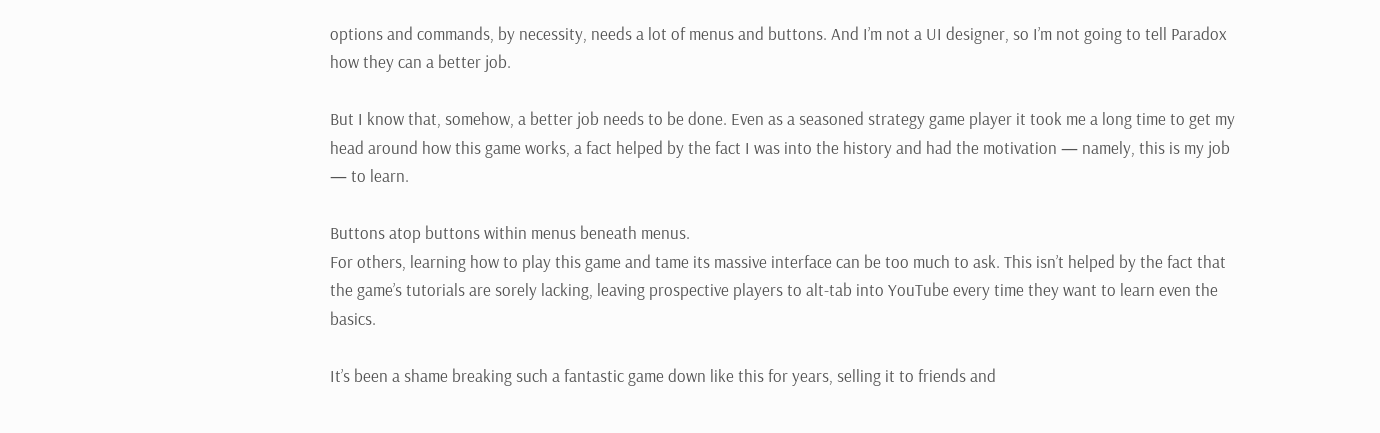options and commands, by necessity, needs a lot of menus and buttons. And I’m not a UI designer, so I’m not going to tell Paradox how they can a better job.

But I know that, somehow, a better job needs to be done. Even as a seasoned strategy game player it took me a long time to get my head around how this game works, a fact helped by the fact I was into the history and had the motivation — namely, this is my job — to learn.

Buttons atop buttons within menus beneath menus.
For others, learning how to play this game and tame its massive interface can be too much to ask. This isn’t helped by the fact that the game’s tutorials are sorely lacking, leaving prospective players to alt-tab into YouTube every time they want to learn even the basics.

It’s been a shame breaking such a fantastic game down like this for years, selling it to friends and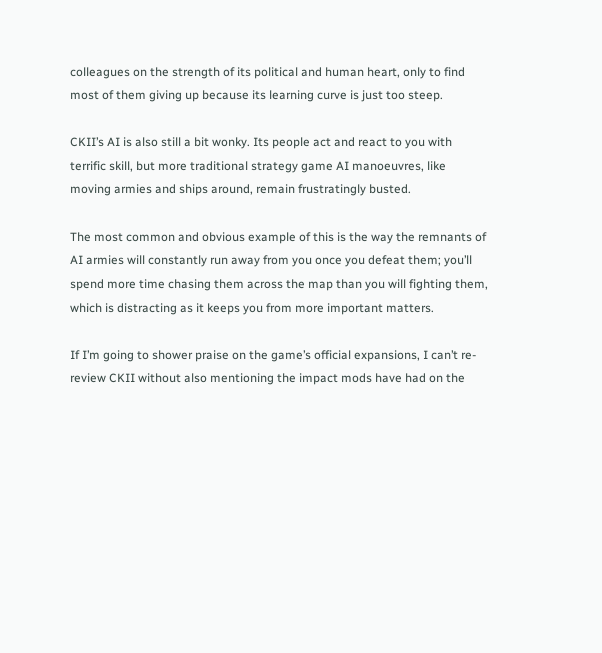colleagues on the strength of its political and human heart, only to find most of them giving up because its learning curve is just too steep.

CKII’s AI is also still a bit wonky. Its people act and react to you with terrific skill, but more traditional strategy game AI manoeuvres, like moving armies and ships around, remain frustratingly busted.

The most common and obvious example of this is the way the remnants of AI armies will constantly run away from you once you defeat them; you’ll spend more time chasing them across the map than you will fighting them, which is distracting as it keeps you from more important matters.

If I’m going to shower praise on the game’s official expansions, I can’t re-review CKII without also mentioning the impact mods have had on the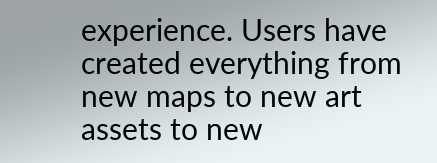experience. Users have created everything from new maps to new art assets to new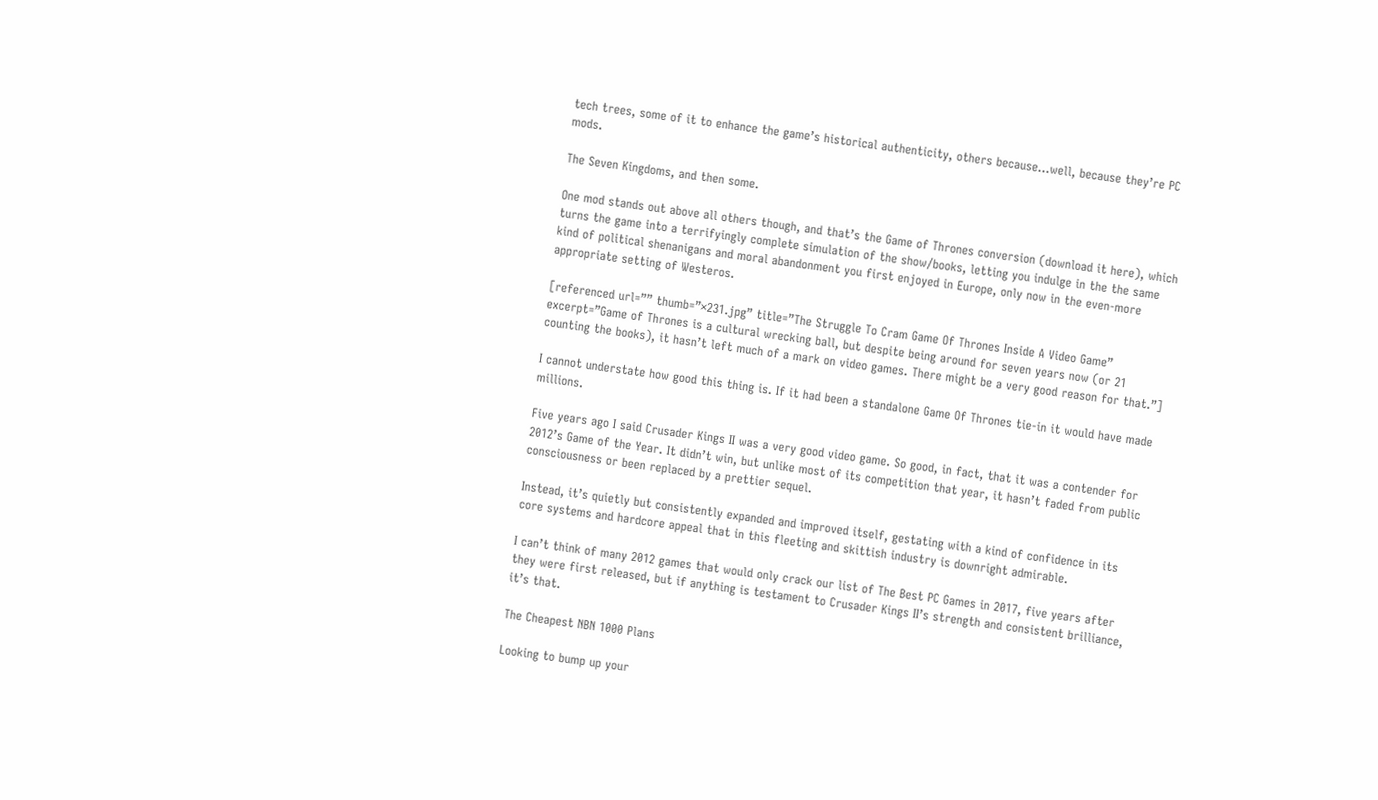tech trees, some of it to enhance the game’s historical authenticity, others because…well, because they’re PC mods.

The Seven Kingdoms, and then some.

One mod stands out above all others though, and that’s the Game of Thrones conversion (download it here), which turns the game into a terrifyingly complete simulation of the show/books, letting you indulge in the the same kind of political shenanigans and moral abandonment you first enjoyed in Europe, only now in the even-more appropriate setting of Westeros.

[referenced url=”” thumb=”×231.jpg” title=”The Struggle To Cram Game Of Thrones Inside A Video Game” excerpt=”Game of Thrones is a cultural wrecking ball, but despite being around for seven years now (or 21 counting the books), it hasn’t left much of a mark on video games. There might be a very good reason for that.”]

I cannot understate how good this thing is. If it had been a standalone Game Of Thrones tie-in it would have made millions.

Five years ago I said Crusader Kings II was a very good video game. So good, in fact, that it was a contender for 2012’s Game of the Year. It didn’t win, but unlike most of its competition that year, it hasn’t faded from public consciousness or been replaced by a prettier sequel.

Instead, it’s quietly but consistently expanded and improved itself, gestating with a kind of confidence in its core systems and hardcore appeal that in this fleeting and skittish industry is downright admirable.

I can’t think of many 2012 games that would only crack our list of The Best PC Games in 2017, five years after they were first released, but if anything is testament to Crusader Kings II’s strength and consistent brilliance, it’s that.

The Cheapest NBN 1000 Plans

Looking to bump up your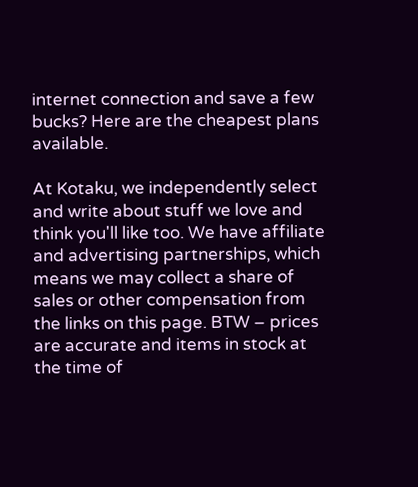internet connection and save a few bucks? Here are the cheapest plans available.

At Kotaku, we independently select and write about stuff we love and think you'll like too. We have affiliate and advertising partnerships, which means we may collect a share of sales or other compensation from the links on this page. BTW – prices are accurate and items in stock at the time of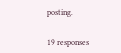posting.


19 responses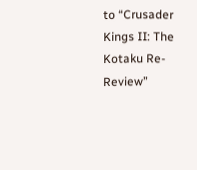to “Crusader Kings II: The Kotaku Re-Review”